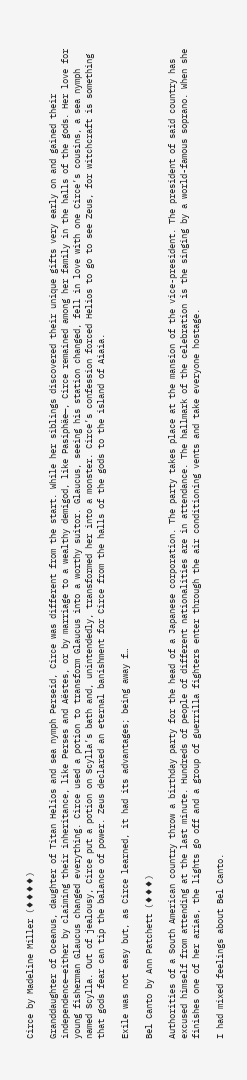Circe by Madeline Miller (♦♦♦♦)

Granddaughter of Oceanus, daughter of Titan Helios and sea nymph Perseid, Circe was different from the start. While her siblings discovered their unique gifts very early on and gained their independence—either by claiming their inheritance, like Perses and Aëstes, or by marriage to a wealthy demigod, like Pasiphäe—, Circe remained among her family in the halls of the gods. Her love for young fisherman Glaucus changed everything. Circe used a potion to transform Glaucus into a worthy suitor. Glaucus, seeing his station changed, fell in love with one Circe’s cousins, a sea nymph named Scylla. Out of jealousy, Circe put a potion on Scylla’s bath and, unintendedly, transformed her into a monster. Circe’s confession forced Helios to go to see Zeus, for witchcraft is something that gods fear can tip the balance of power. Zeus declared an eternal banishment for Circe from the halls of the gods to the island of Aiaia.

Exile was not easy but, as Circe learned, it had its advantages; being away f…

Bel Canto by Ann Patchett (♦♦♦)

Authorities of a South American country throw a birthday party for the head of a Japanese corporation. The party takes place at the mansion of the vice-president. The president of said country has excused himself from attending at the last minute. Hundreds of people of different nationalities are in attendance. The hallmark of the celebration is the singing by a world-famous soprano. When she finishes one of her arias, the lights go off and a group of guerrilla fighters enter through the air conditioning vents and take everyone hostage.

I had mixed feelings about Bel Canto.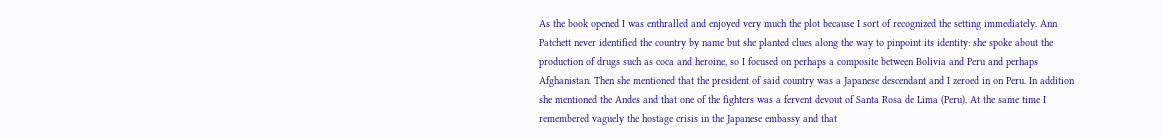As the book opened I was enthralled and enjoyed very much the plot because I sort of recognized the setting immediately. Ann Patchett never identified the country by name but she planted clues along the way to pinpoint its identity: she spoke about the production of drugs such as coca and heroine, so I focused on perhaps a composite between Bolivia and Peru and perhaps Afghanistan. Then she mentioned that the president of said country was a Japanese descendant and I zeroed in on Peru. In addition she mentioned the Andes and that one of the fighters was a fervent devout of Santa Rosa de Lima (Peru). At the same time I remembered vaguely the hostage crisis in the Japanese embassy and that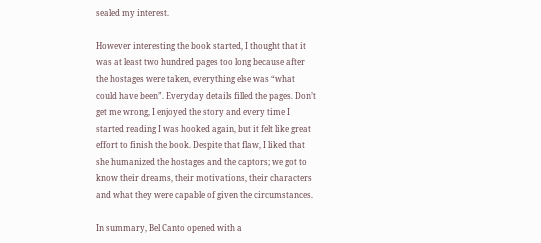sealed my interest.

However interesting the book started, I thought that it was at least two hundred pages too long because after the hostages were taken, everything else was “what could have been”. Everyday details filled the pages. Don’t get me wrong, I enjoyed the story and every time I started reading I was hooked again, but it felt like great effort to finish the book. Despite that flaw, I liked that she humanized the hostages and the captors; we got to know their dreams, their motivations, their characters and what they were capable of given the circumstances.

In summary, Bel Canto opened with a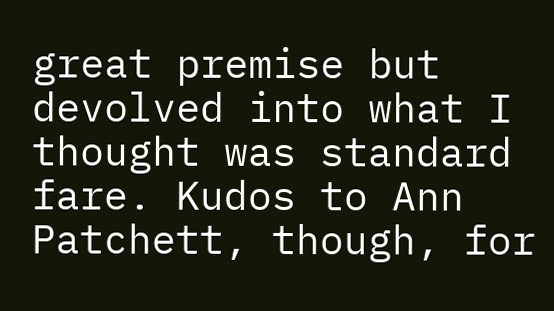great premise but devolved into what I thought was standard fare. Kudos to Ann Patchett, though, for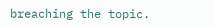breaching the topic.